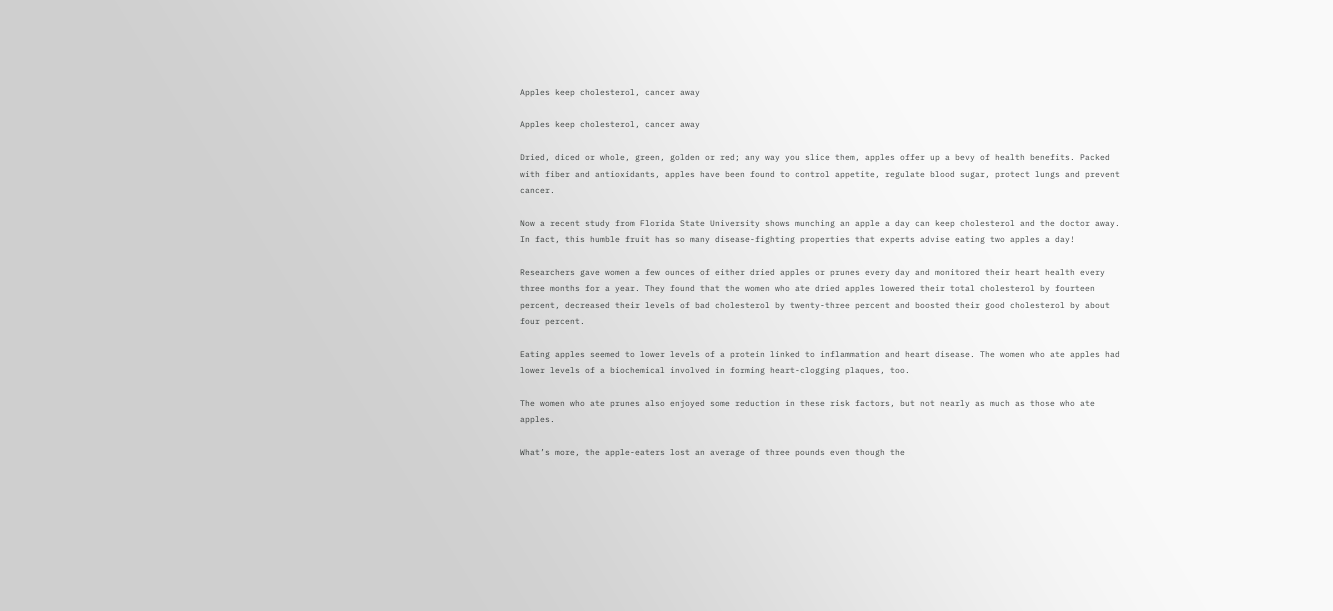Apples keep cholesterol, cancer away

Apples keep cholesterol, cancer away

Dried, diced or whole, green, golden or red; any way you slice them, apples offer up a bevy of health benefits. Packed with fiber and antioxidants, apples have been found to control appetite, regulate blood sugar, protect lungs and prevent cancer.

Now a recent study from Florida State University shows munching an apple a day can keep cholesterol and the doctor away. In fact, this humble fruit has so many disease-fighting properties that experts advise eating two apples a day!

Researchers gave women a few ounces of either dried apples or prunes every day and monitored their heart health every three months for a year. They found that the women who ate dried apples lowered their total cholesterol by fourteen percent, decreased their levels of bad cholesterol by twenty-three percent and boosted their good cholesterol by about four percent.

Eating apples seemed to lower levels of a protein linked to inflammation and heart disease. The women who ate apples had lower levels of a biochemical involved in forming heart-clogging plaques, too.

The women who ate prunes also enjoyed some reduction in these risk factors, but not nearly as much as those who ate apples.

What’s more, the apple-eaters lost an average of three pounds even though the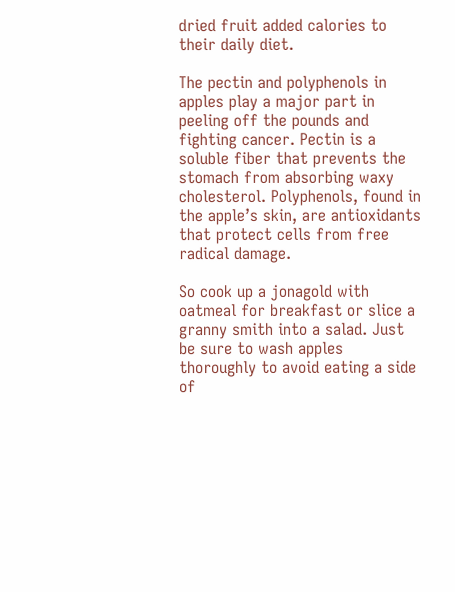dried fruit added calories to their daily diet.

The pectin and polyphenols in apples play a major part in peeling off the pounds and fighting cancer. Pectin is a soluble fiber that prevents the stomach from absorbing waxy cholesterol. Polyphenols, found in the apple’s skin, are antioxidants that protect cells from free radical damage.

So cook up a jonagold with oatmeal for breakfast or slice a granny smith into a salad. Just be sure to wash apples thoroughly to avoid eating a side of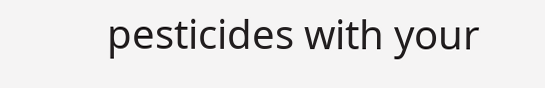pesticides with your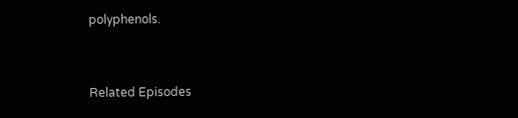polyphenols.


Related Episodes